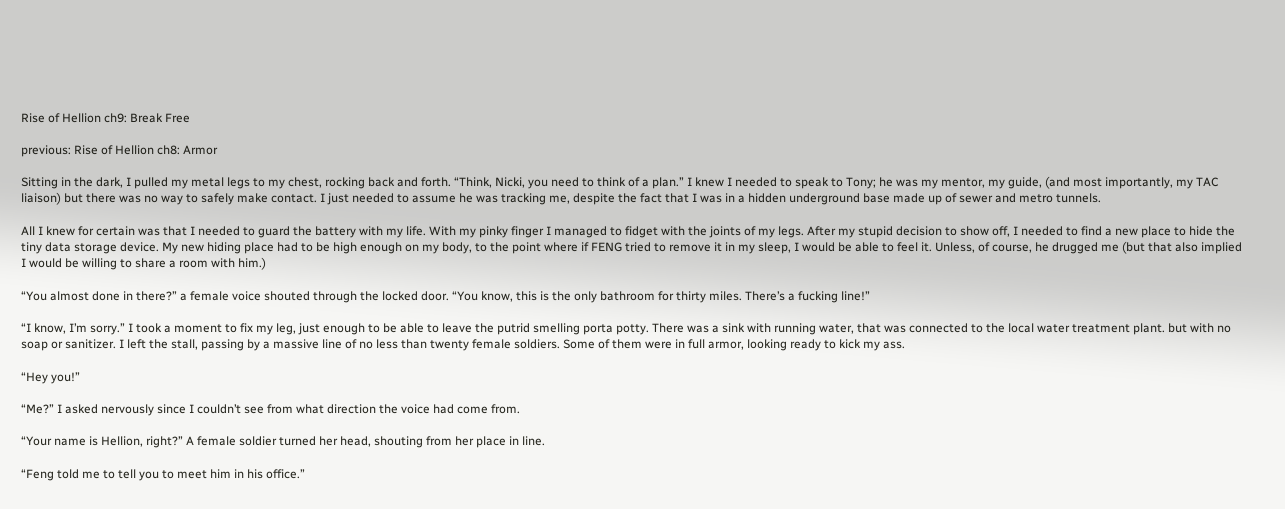Rise of Hellion ch9: Break Free

previous: Rise of Hellion ch8: Armor

Sitting in the dark, I pulled my metal legs to my chest, rocking back and forth. “Think, Nicki, you need to think of a plan.” I knew I needed to speak to Tony; he was my mentor, my guide, (and most importantly, my TAC liaison) but there was no way to safely make contact. I just needed to assume he was tracking me, despite the fact that I was in a hidden underground base made up of sewer and metro tunnels.

All I knew for certain was that I needed to guard the battery with my life. With my pinky finger I managed to fidget with the joints of my legs. After my stupid decision to show off, I needed to find a new place to hide the tiny data storage device. My new hiding place had to be high enough on my body, to the point where if FENG tried to remove it in my sleep, I would be able to feel it. Unless, of course, he drugged me (but that also implied I would be willing to share a room with him.)

“You almost done in there?” a female voice shouted through the locked door. “You know, this is the only bathroom for thirty miles. There’s a fucking line!”

“I know, I’m sorry.” I took a moment to fix my leg, just enough to be able to leave the putrid smelling porta potty. There was a sink with running water, that was connected to the local water treatment plant. but with no soap or sanitizer. I left the stall, passing by a massive line of no less than twenty female soldiers. Some of them were in full armor, looking ready to kick my ass.

“Hey you!”

“Me?” I asked nervously since I couldn’t see from what direction the voice had come from.

“Your name is Hellion, right?” A female soldier turned her head, shouting from her place in line.

“Feng told me to tell you to meet him in his office.”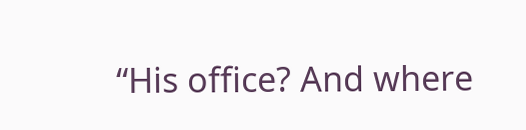“His office? And where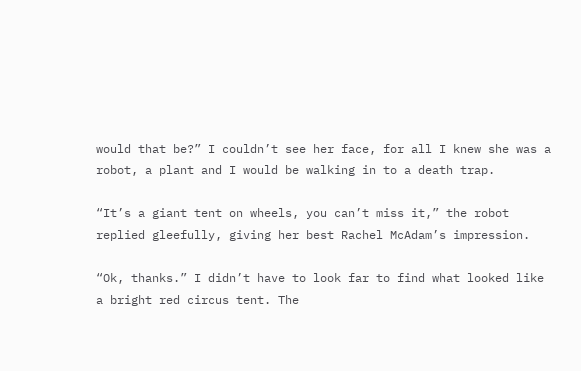would that be?” I couldn’t see her face, for all I knew she was a robot, a plant and I would be walking in to a death trap.

“It’s a giant tent on wheels, you can’t miss it,” the robot replied gleefully, giving her best Rachel McAdam’s impression.

“Ok, thanks.” I didn’t have to look far to find what looked like a bright red circus tent. The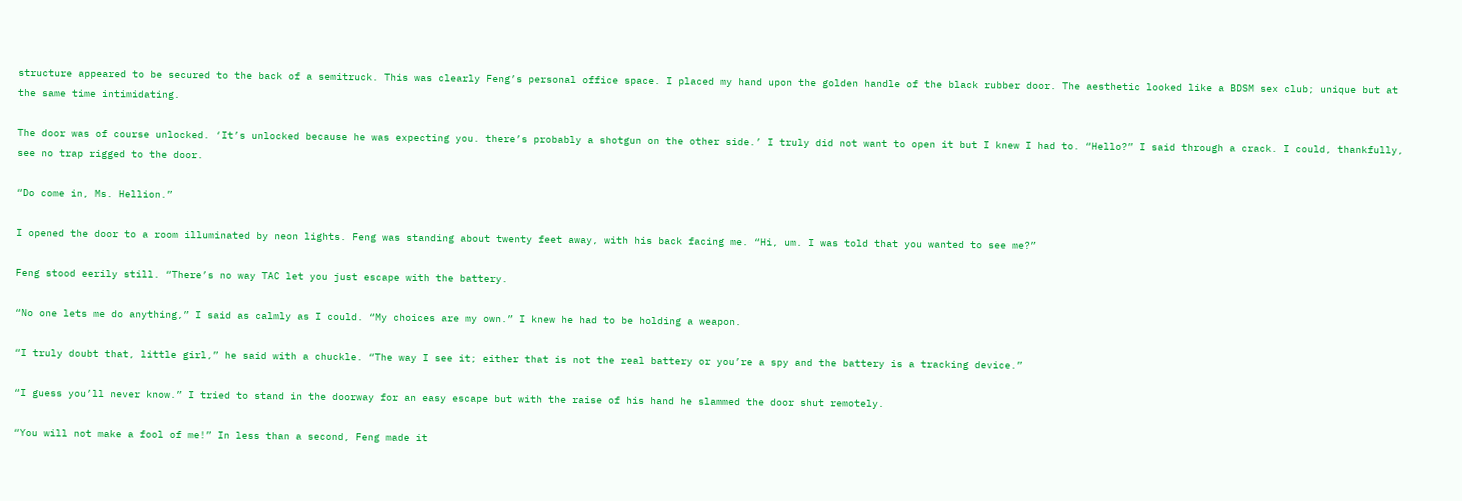structure appeared to be secured to the back of a semitruck. This was clearly Feng’s personal office space. I placed my hand upon the golden handle of the black rubber door. The aesthetic looked like a BDSM sex club; unique but at the same time intimidating.

The door was of course unlocked. ‘It’s unlocked because he was expecting you. there’s probably a shotgun on the other side.’ I truly did not want to open it but I knew I had to. “Hello?” I said through a crack. I could, thankfully, see no trap rigged to the door.

“Do come in, Ms. Hellion.”

I opened the door to a room illuminated by neon lights. Feng was standing about twenty feet away, with his back facing me. “Hi, um. I was told that you wanted to see me?”

Feng stood eerily still. “There’s no way TAC let you just escape with the battery.

“No one lets me do anything,” I said as calmly as I could. “My choices are my own.” I knew he had to be holding a weapon.

“I truly doubt that, little girl,” he said with a chuckle. “The way I see it; either that is not the real battery or you’re a spy and the battery is a tracking device.”

“I guess you’ll never know.” I tried to stand in the doorway for an easy escape but with the raise of his hand he slammed the door shut remotely.

“You will not make a fool of me!” In less than a second, Feng made it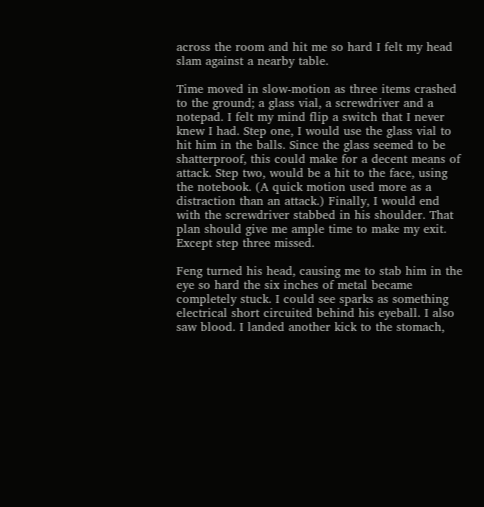across the room and hit me so hard I felt my head slam against a nearby table.

Time moved in slow-motion as three items crashed to the ground; a glass vial, a screwdriver and a notepad. I felt my mind flip a switch that I never knew I had. Step one, I would use the glass vial to hit him in the balls. Since the glass seemed to be shatterproof, this could make for a decent means of attack. Step two, would be a hit to the face, using the notebook. (A quick motion used more as a distraction than an attack.) Finally, I would end with the screwdriver stabbed in his shoulder. That plan should give me ample time to make my exit. Except step three missed.

Feng turned his head, causing me to stab him in the eye so hard the six inches of metal became completely stuck. I could see sparks as something electrical short circuited behind his eyeball. I also saw blood. I landed another kick to the stomach,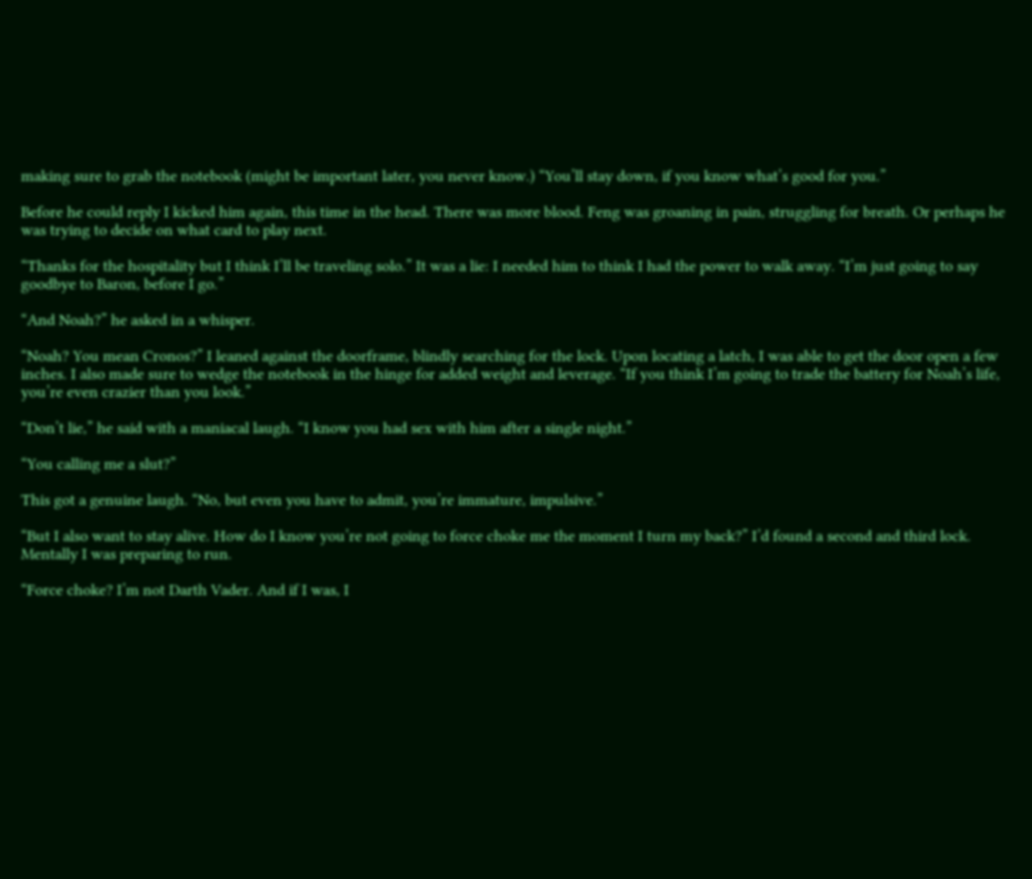making sure to grab the notebook (might be important later, you never know.) “You’ll stay down, if you know what’s good for you.”

Before he could reply I kicked him again, this time in the head. There was more blood. Feng was groaning in pain, struggling for breath. Or perhaps he was trying to decide on what card to play next.

“Thanks for the hospitality but I think I’ll be traveling solo.” It was a lie: I needed him to think I had the power to walk away. “I’m just going to say goodbye to Baron, before I go.”

“And Noah?” he asked in a whisper.

“Noah? You mean Cronos?” I leaned against the doorframe, blindly searching for the lock. Upon locating a latch, I was able to get the door open a few inches. I also made sure to wedge the notebook in the hinge for added weight and leverage. “If you think I’m going to trade the battery for Noah’s life, you’re even crazier than you look.”

“Don’t lie,” he said with a maniacal laugh. “I know you had sex with him after a single night.”

“You calling me a slut?”

This got a genuine laugh. “No, but even you have to admit, you’re immature, impulsive.”

“But I also want to stay alive. How do I know you’re not going to force choke me the moment I turn my back?” I’d found a second and third lock. Mentally I was preparing to run.

“Force choke? I’m not Darth Vader. And if I was, I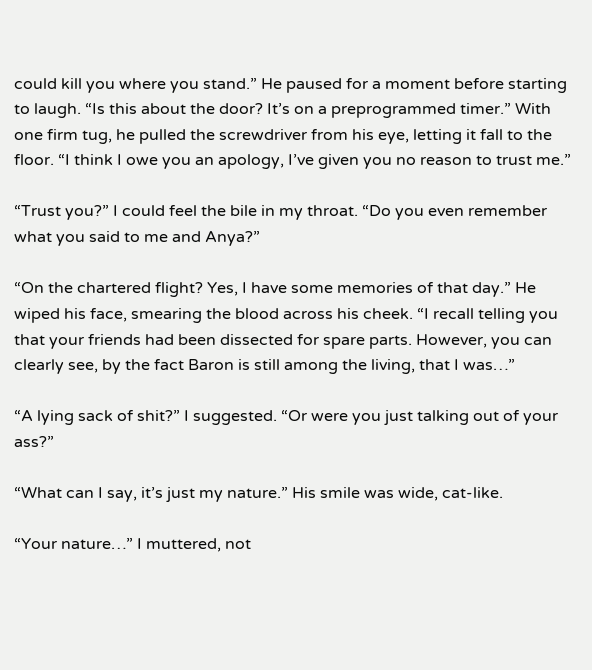could kill you where you stand.” He paused for a moment before starting to laugh. “Is this about the door? It’s on a preprogrammed timer.” With one firm tug, he pulled the screwdriver from his eye, letting it fall to the floor. “I think I owe you an apology, I’ve given you no reason to trust me.”

“Trust you?” I could feel the bile in my throat. “Do you even remember what you said to me and Anya?”

“On the chartered flight? Yes, I have some memories of that day.” He wiped his face, smearing the blood across his cheek. “I recall telling you that your friends had been dissected for spare parts. However, you can clearly see, by the fact Baron is still among the living, that I was…”

“A lying sack of shit?” I suggested. “Or were you just talking out of your ass?”

“What can I say, it’s just my nature.” His smile was wide, cat-like.

“Your nature…” I muttered, not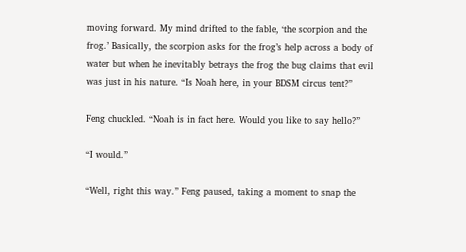moving forward. My mind drifted to the fable, ‘the scorpion and the frog.’ Basically, the scorpion asks for the frog’s help across a body of water but when he inevitably betrays the frog the bug claims that evil was just in his nature. “Is Noah here, in your BDSM circus tent?”

Feng chuckled. “Noah is in fact here. Would you like to say hello?”

“I would.”

“Well, right this way.” Feng paused, taking a moment to snap the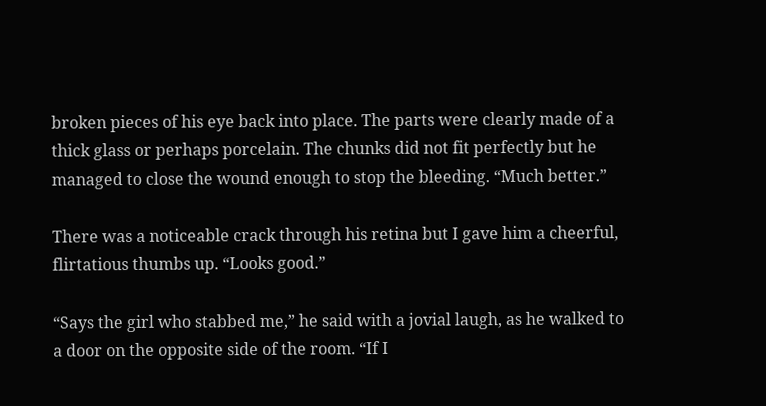broken pieces of his eye back into place. The parts were clearly made of a thick glass or perhaps porcelain. The chunks did not fit perfectly but he managed to close the wound enough to stop the bleeding. “Much better.”

There was a noticeable crack through his retina but I gave him a cheerful, flirtatious thumbs up. “Looks good.”

“Says the girl who stabbed me,” he said with a jovial laugh, as he walked to a door on the opposite side of the room. “If I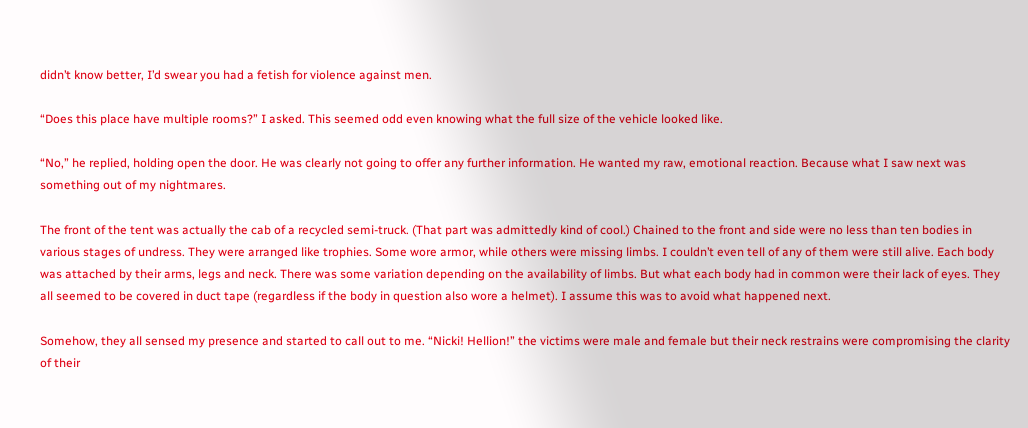didn’t know better, I’d swear you had a fetish for violence against men.

“Does this place have multiple rooms?” I asked. This seemed odd even knowing what the full size of the vehicle looked like.

“No,” he replied, holding open the door. He was clearly not going to offer any further information. He wanted my raw, emotional reaction. Because what I saw next was something out of my nightmares.

The front of the tent was actually the cab of a recycled semi-truck. (That part was admittedly kind of cool.) Chained to the front and side were no less than ten bodies in various stages of undress. They were arranged like trophies. Some wore armor, while others were missing limbs. I couldn’t even tell of any of them were still alive. Each body was attached by their arms, legs and neck. There was some variation depending on the availability of limbs. But what each body had in common were their lack of eyes. They all seemed to be covered in duct tape (regardless if the body in question also wore a helmet). I assume this was to avoid what happened next.

Somehow, they all sensed my presence and started to call out to me. “Nicki! Hellion!” the victims were male and female but their neck restrains were compromising the clarity of their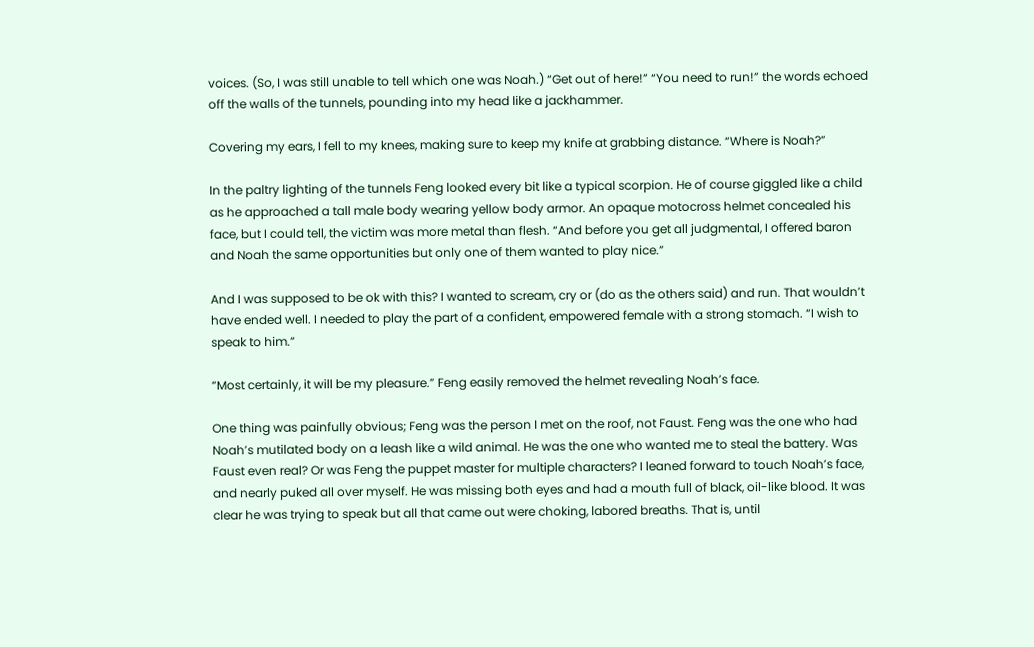voices. (So, I was still unable to tell which one was Noah.) “Get out of here!” “You need to run!” the words echoed off the walls of the tunnels, pounding into my head like a jackhammer.

Covering my ears, I fell to my knees, making sure to keep my knife at grabbing distance. “Where is Noah?”

In the paltry lighting of the tunnels Feng looked every bit like a typical scorpion. He of course giggled like a child as he approached a tall male body wearing yellow body armor. An opaque motocross helmet concealed his face, but I could tell, the victim was more metal than flesh. “And before you get all judgmental, I offered baron and Noah the same opportunities but only one of them wanted to play nice.”

And I was supposed to be ok with this? I wanted to scream, cry or (do as the others said) and run. That wouldn’t have ended well. I needed to play the part of a confident, empowered female with a strong stomach. “I wish to speak to him.”

“Most certainly, it will be my pleasure.” Feng easily removed the helmet revealing Noah’s face.

One thing was painfully obvious; Feng was the person I met on the roof, not Faust. Feng was the one who had Noah’s mutilated body on a leash like a wild animal. He was the one who wanted me to steal the battery. Was Faust even real? Or was Feng the puppet master for multiple characters? I leaned forward to touch Noah’s face, and nearly puked all over myself. He was missing both eyes and had a mouth full of black, oil-like blood. It was clear he was trying to speak but all that came out were choking, labored breaths. That is, until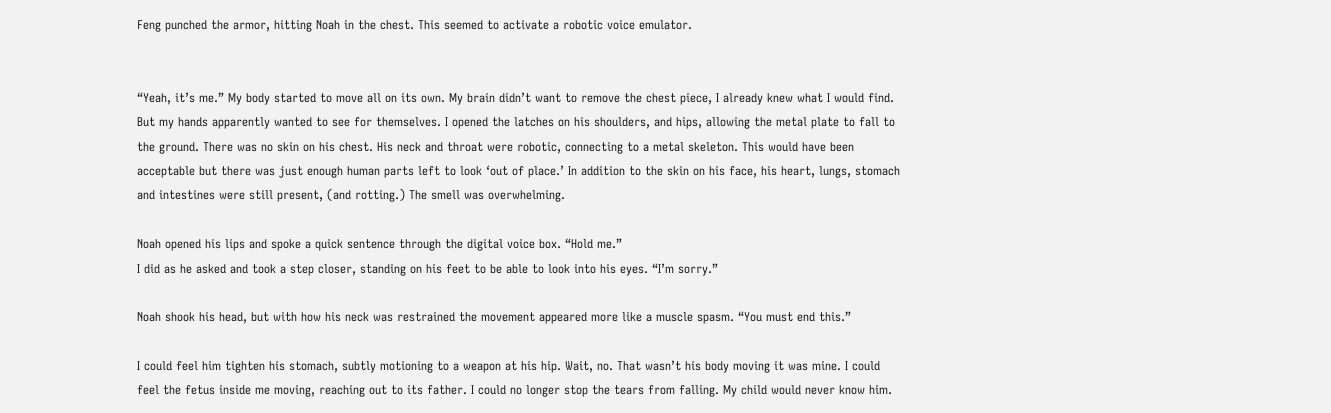Feng punched the armor, hitting Noah in the chest. This seemed to activate a robotic voice emulator.


“Yeah, it’s me.” My body started to move all on its own. My brain didn’t want to remove the chest piece, I already knew what I would find. But my hands apparently wanted to see for themselves. I opened the latches on his shoulders, and hips, allowing the metal plate to fall to the ground. There was no skin on his chest. His neck and throat were robotic, connecting to a metal skeleton. This would have been acceptable but there was just enough human parts left to look ‘out of place.’ In addition to the skin on his face, his heart, lungs, stomach and intestines were still present, (and rotting.) The smell was overwhelming.

Noah opened his lips and spoke a quick sentence through the digital voice box. “Hold me.”
I did as he asked and took a step closer, standing on his feet to be able to look into his eyes. “I’m sorry.”

Noah shook his head, but with how his neck was restrained the movement appeared more like a muscle spasm. “You must end this.”

I could feel him tighten his stomach, subtly motioning to a weapon at his hip. Wait, no. That wasn’t his body moving it was mine. I could feel the fetus inside me moving, reaching out to its father. I could no longer stop the tears from falling. My child would never know him.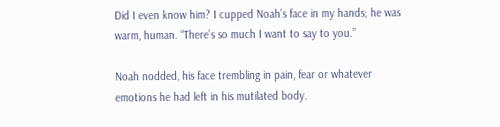Did I even know him? I cupped Noah’s face in my hands; he was warm, human. “There’s so much I want to say to you.”

Noah nodded, his face trembling in pain, fear or whatever emotions he had left in his mutilated body.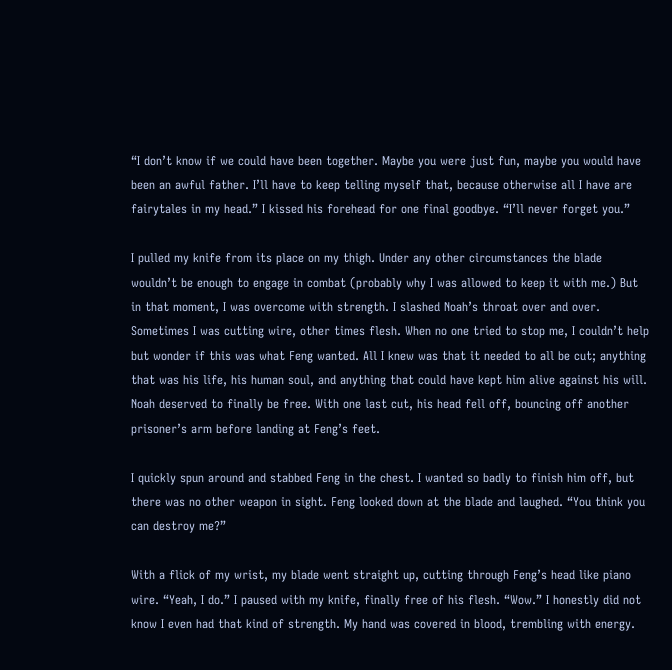“I don’t know if we could have been together. Maybe you were just fun, maybe you would have been an awful father. I’ll have to keep telling myself that, because otherwise all I have are fairytales in my head.” I kissed his forehead for one final goodbye. “I’ll never forget you.”

I pulled my knife from its place on my thigh. Under any other circumstances the blade wouldn’t be enough to engage in combat (probably why I was allowed to keep it with me.) But in that moment, I was overcome with strength. I slashed Noah’s throat over and over. Sometimes I was cutting wire, other times flesh. When no one tried to stop me, I couldn’t help but wonder if this was what Feng wanted. All I knew was that it needed to all be cut; anything that was his life, his human soul, and anything that could have kept him alive against his will. Noah deserved to finally be free. With one last cut, his head fell off, bouncing off another prisoner’s arm before landing at Feng’s feet.

I quickly spun around and stabbed Feng in the chest. I wanted so badly to finish him off, but there was no other weapon in sight. Feng looked down at the blade and laughed. “You think you can destroy me?”

With a flick of my wrist, my blade went straight up, cutting through Feng’s head like piano wire. “Yeah, I do.” I paused with my knife, finally free of his flesh. “Wow.” I honestly did not know I even had that kind of strength. My hand was covered in blood, trembling with energy.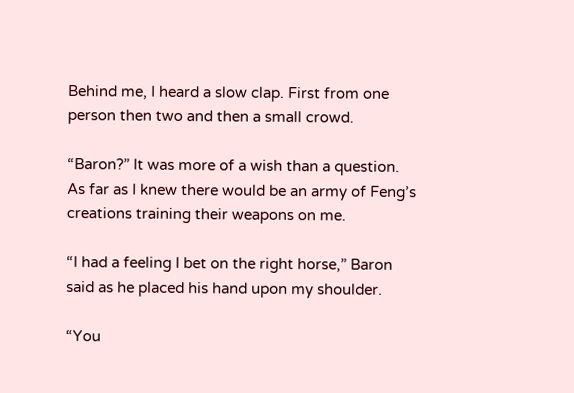Behind me, I heard a slow clap. First from one person then two and then a small crowd.

“Baron?” It was more of a wish than a question. As far as I knew there would be an army of Feng’s creations training their weapons on me.

“I had a feeling I bet on the right horse,” Baron said as he placed his hand upon my shoulder.

“You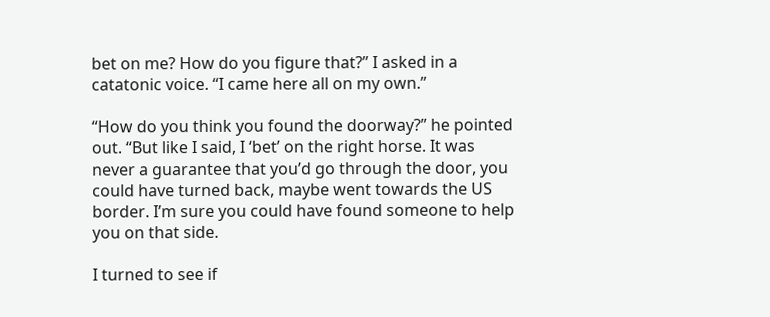bet on me? How do you figure that?” I asked in a catatonic voice. “I came here all on my own.”

“How do you think you found the doorway?” he pointed out. “But like I said, I ‘bet’ on the right horse. It was never a guarantee that you’d go through the door, you could have turned back, maybe went towards the US border. I’m sure you could have found someone to help you on that side.

I turned to see if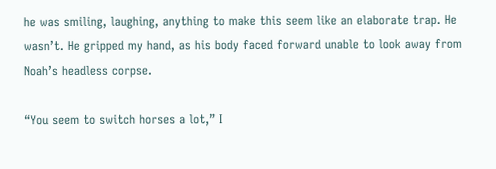he was smiling, laughing, anything to make this seem like an elaborate trap. He wasn’t. He gripped my hand, as his body faced forward unable to look away from Noah’s headless corpse.

“You seem to switch horses a lot,” I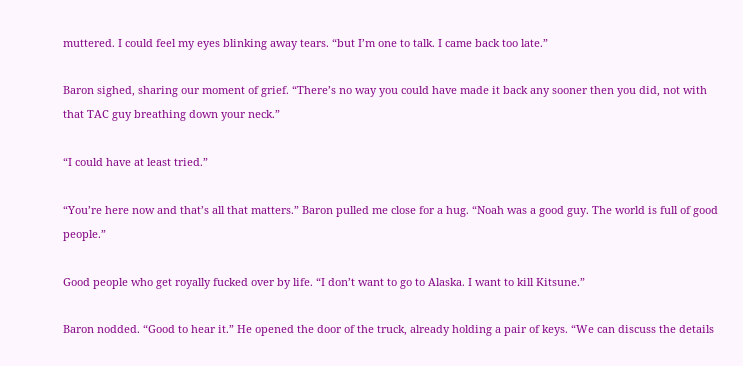muttered. I could feel my eyes blinking away tears. “but I’m one to talk. I came back too late.”

Baron sighed, sharing our moment of grief. “There’s no way you could have made it back any sooner then you did, not with that TAC guy breathing down your neck.”

“I could have at least tried.”

“You’re here now and that’s all that matters.” Baron pulled me close for a hug. “Noah was a good guy. The world is full of good people.”

Good people who get royally fucked over by life. “I don’t want to go to Alaska. I want to kill Kitsune.”

Baron nodded. “Good to hear it.” He opened the door of the truck, already holding a pair of keys. “We can discuss the details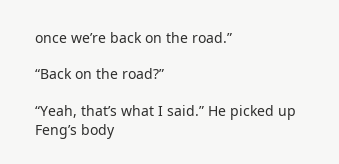once we’re back on the road.”

“Back on the road?”

“Yeah, that’s what I said.” He picked up Feng’s body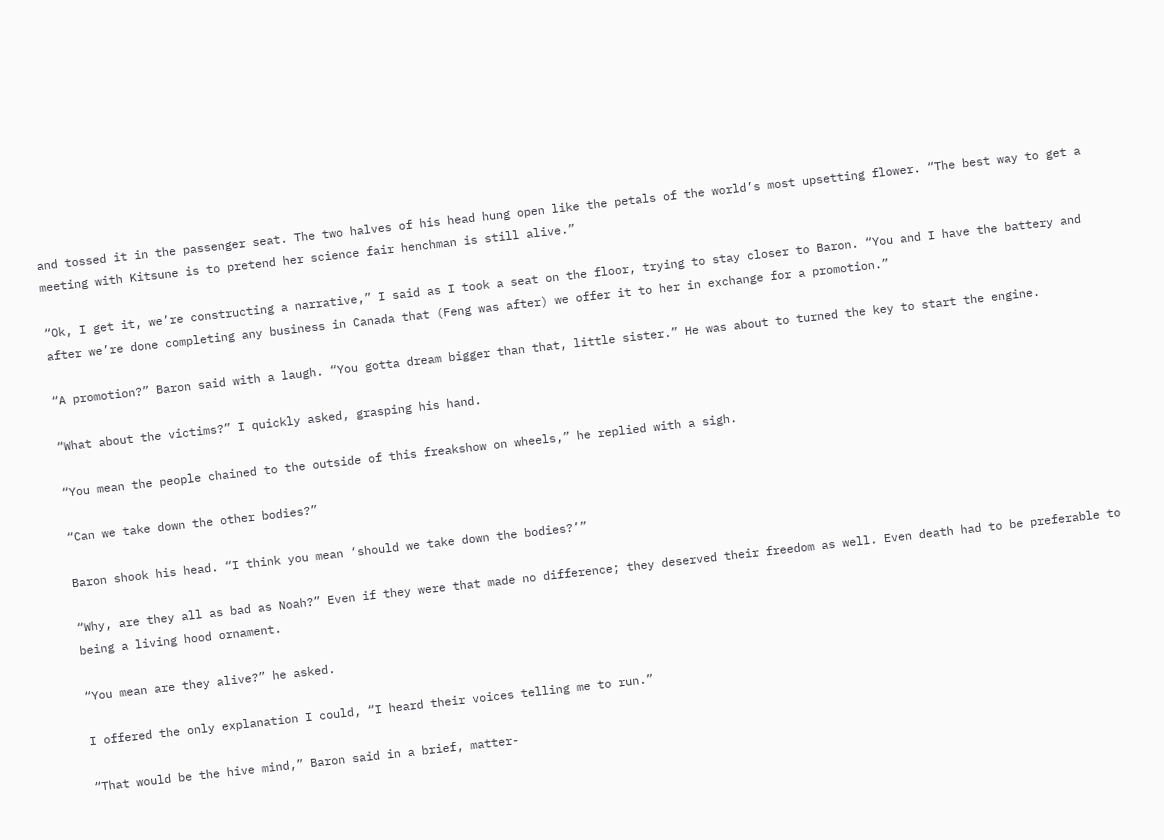and tossed it in the passenger seat. The two halves of his head hung open like the petals of the world’s most upsetting flower. “The best way to get a meeting with Kitsune is to pretend her science fair henchman is still alive.”

“Ok, I get it, we’re constructing a narrative,” I said as I took a seat on the floor, trying to stay closer to Baron. “You and I have the battery and after we’re done completing any business in Canada that (Feng was after) we offer it to her in exchange for a promotion.”

“A promotion?” Baron said with a laugh. “You gotta dream bigger than that, little sister.” He was about to turned the key to start the engine.

“What about the victims?” I quickly asked, grasping his hand.

“You mean the people chained to the outside of this freakshow on wheels,” he replied with a sigh.

“Can we take down the other bodies?”

Baron shook his head. “I think you mean ‘should we take down the bodies?’”

“Why, are they all as bad as Noah?” Even if they were that made no difference; they deserved their freedom as well. Even death had to be preferable to being a living hood ornament.

“You mean are they alive?” he asked.

I offered the only explanation I could, “I heard their voices telling me to run.”

“That would be the hive mind,” Baron said in a brief, matter-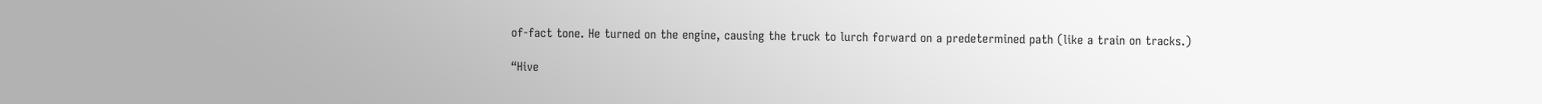of-fact tone. He turned on the engine, causing the truck to lurch forward on a predetermined path (like a train on tracks.)

“Hive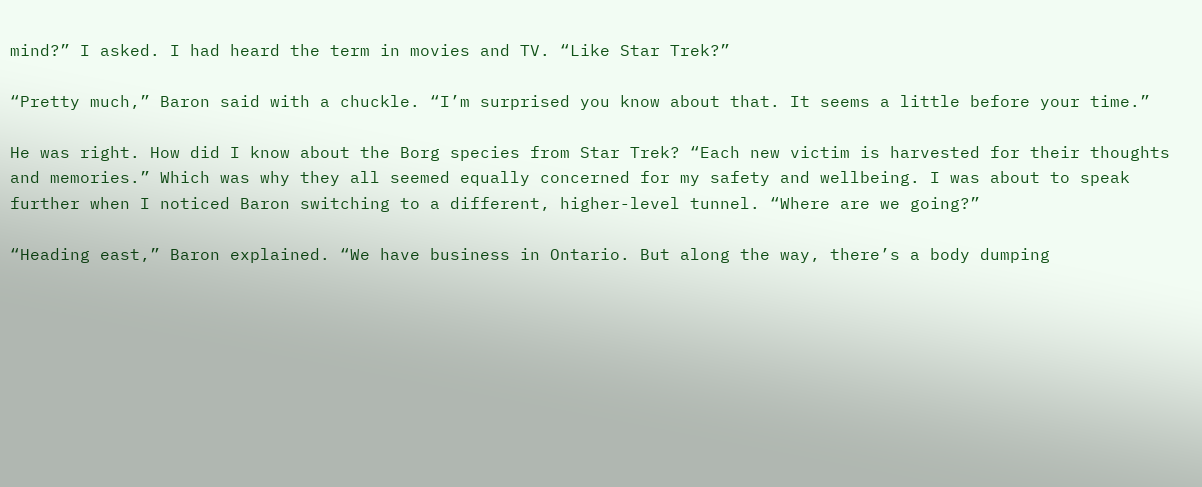mind?” I asked. I had heard the term in movies and TV. “Like Star Trek?”

“Pretty much,” Baron said with a chuckle. “I’m surprised you know about that. It seems a little before your time.”

He was right. How did I know about the Borg species from Star Trek? “Each new victim is harvested for their thoughts and memories.” Which was why they all seemed equally concerned for my safety and wellbeing. I was about to speak further when I noticed Baron switching to a different, higher-level tunnel. “Where are we going?”

“Heading east,” Baron explained. “We have business in Ontario. But along the way, there’s a body dumping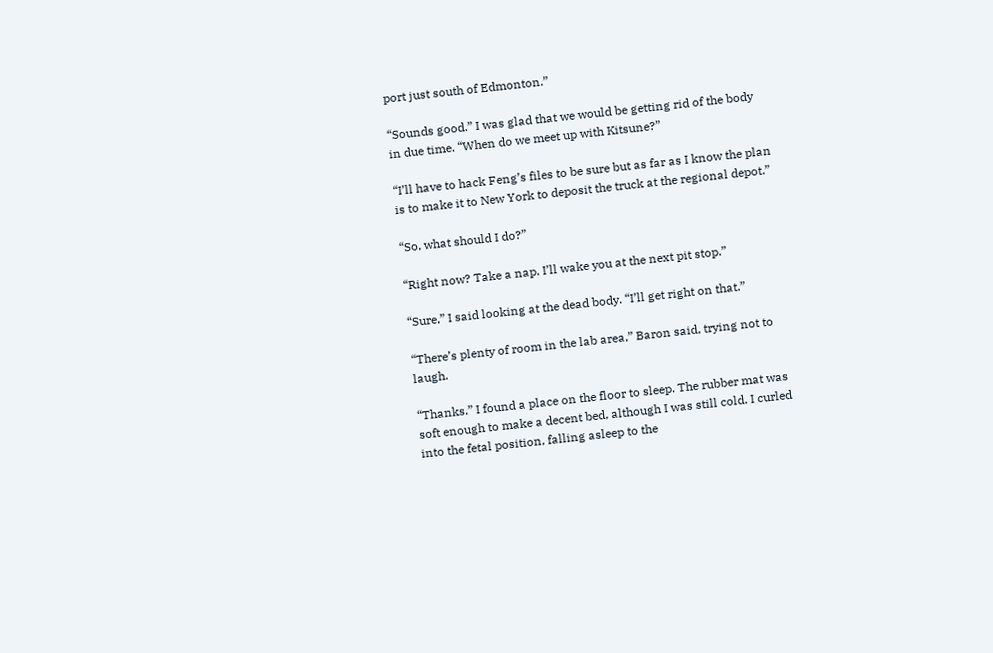port just south of Edmonton.”

“Sounds good.” I was glad that we would be getting rid of the body in due time. “When do we meet up with Kitsune?”

“I’ll have to hack Feng’s files to be sure but as far as I know the plan is to make it to New York to deposit the truck at the regional depot.”

“So, what should I do?”

“Right now? Take a nap. I’ll wake you at the next pit stop.”

“Sure,” I said looking at the dead body. “I’ll get right on that.”

“There’s plenty of room in the lab area,” Baron said, trying not to laugh.

“Thanks.” I found a place on the floor to sleep. The rubber mat was soft enough to make a decent bed, although I was still cold. I curled into the fetal position, falling asleep to the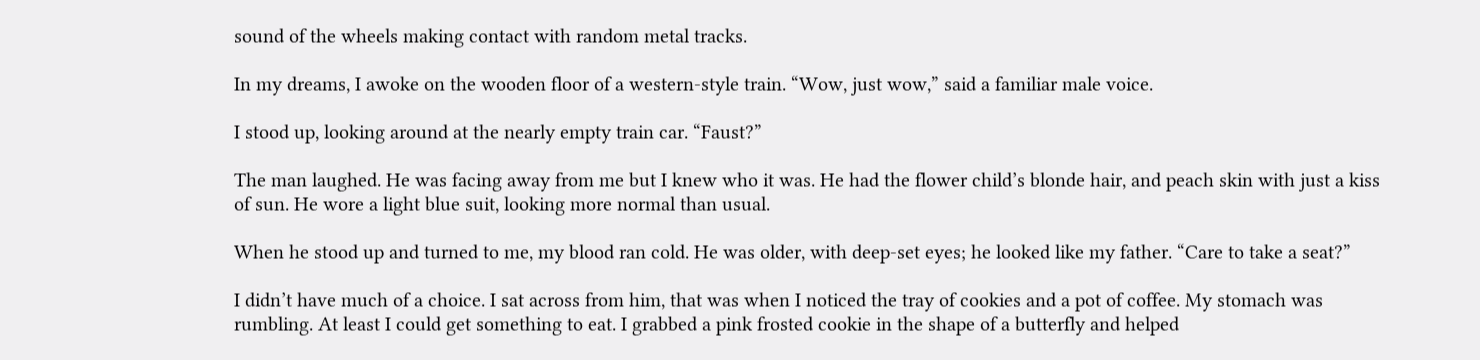sound of the wheels making contact with random metal tracks.

In my dreams, I awoke on the wooden floor of a western-style train. “Wow, just wow,” said a familiar male voice.

I stood up, looking around at the nearly empty train car. “Faust?”

The man laughed. He was facing away from me but I knew who it was. He had the flower child’s blonde hair, and peach skin with just a kiss of sun. He wore a light blue suit, looking more normal than usual.

When he stood up and turned to me, my blood ran cold. He was older, with deep-set eyes; he looked like my father. “Care to take a seat?”

I didn’t have much of a choice. I sat across from him, that was when I noticed the tray of cookies and a pot of coffee. My stomach was rumbling. At least I could get something to eat. I grabbed a pink frosted cookie in the shape of a butterfly and helped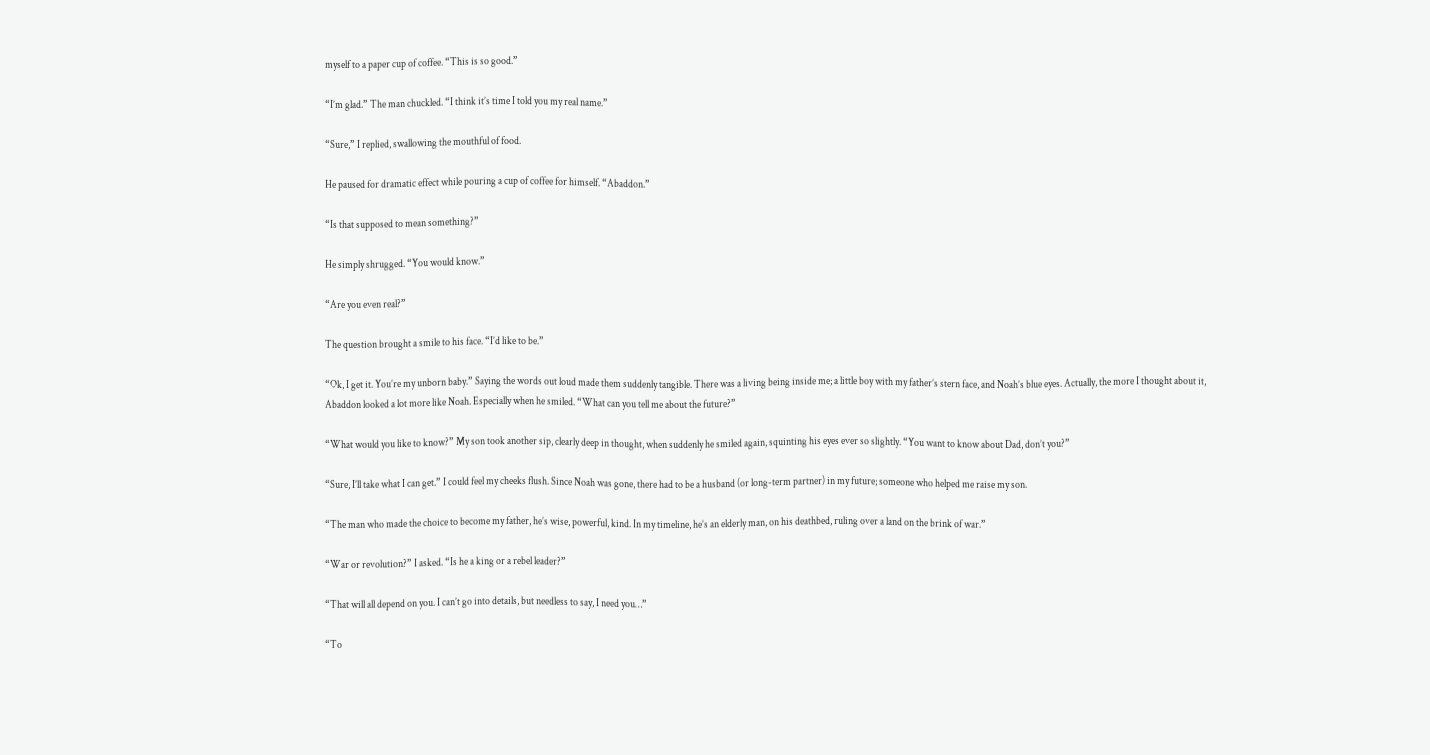myself to a paper cup of coffee. “This is so good.”

“I’m glad.” The man chuckled. “I think it’s time I told you my real name.”

“Sure,” I replied, swallowing the mouthful of food.

He paused for dramatic effect while pouring a cup of coffee for himself. “Abaddon.”

“Is that supposed to mean something?”

He simply shrugged. “You would know.”

“Are you even real?”

The question brought a smile to his face. “I’d like to be.”

“Ok, I get it. You’re my unborn baby.” Saying the words out loud made them suddenly tangible. There was a living being inside me; a little boy with my father’s stern face, and Noah’s blue eyes. Actually, the more I thought about it, Abaddon looked a lot more like Noah. Especially when he smiled. “What can you tell me about the future?”

“What would you like to know?” My son took another sip, clearly deep in thought, when suddenly he smiled again, squinting his eyes ever so slightly. “You want to know about Dad, don’t you?”

“Sure, I’ll take what I can get.” I could feel my cheeks flush. Since Noah was gone, there had to be a husband (or long-term partner) in my future; someone who helped me raise my son.

“The man who made the choice to become my father, he’s wise, powerful, kind. In my timeline, he’s an elderly man, on his deathbed, ruling over a land on the brink of war.”

“War or revolution?” I asked. “Is he a king or a rebel leader?”

“That will all depend on you. I can’t go into details, but needless to say, I need you…”

“To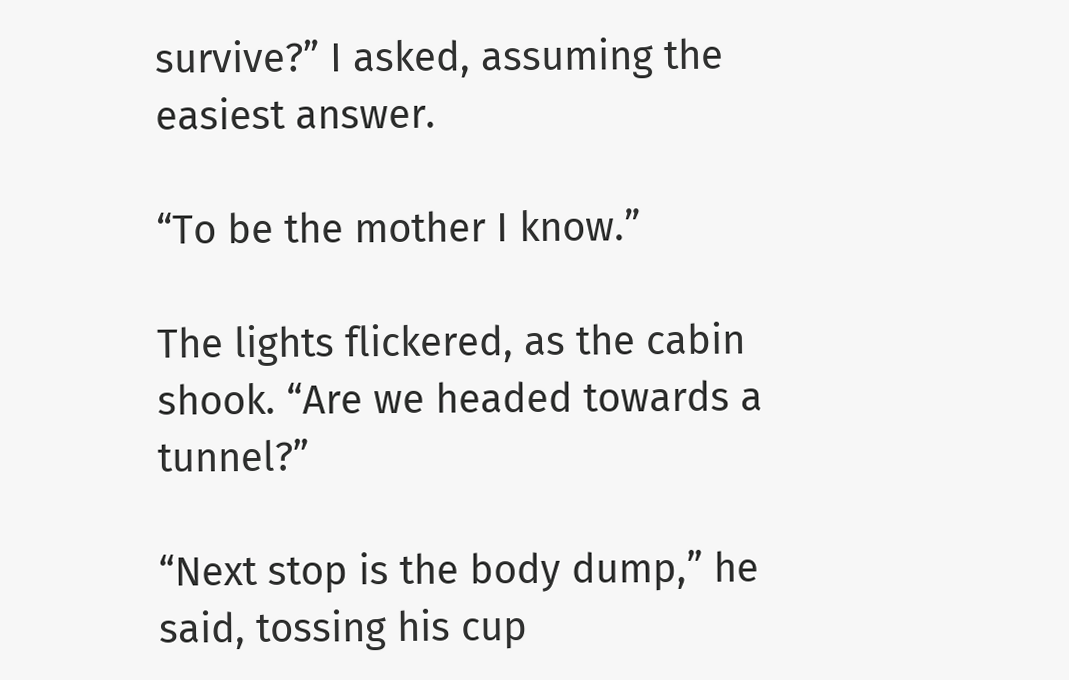survive?” I asked, assuming the easiest answer.

“To be the mother I know.”

The lights flickered, as the cabin shook. “Are we headed towards a tunnel?”

“Next stop is the body dump,” he said, tossing his cup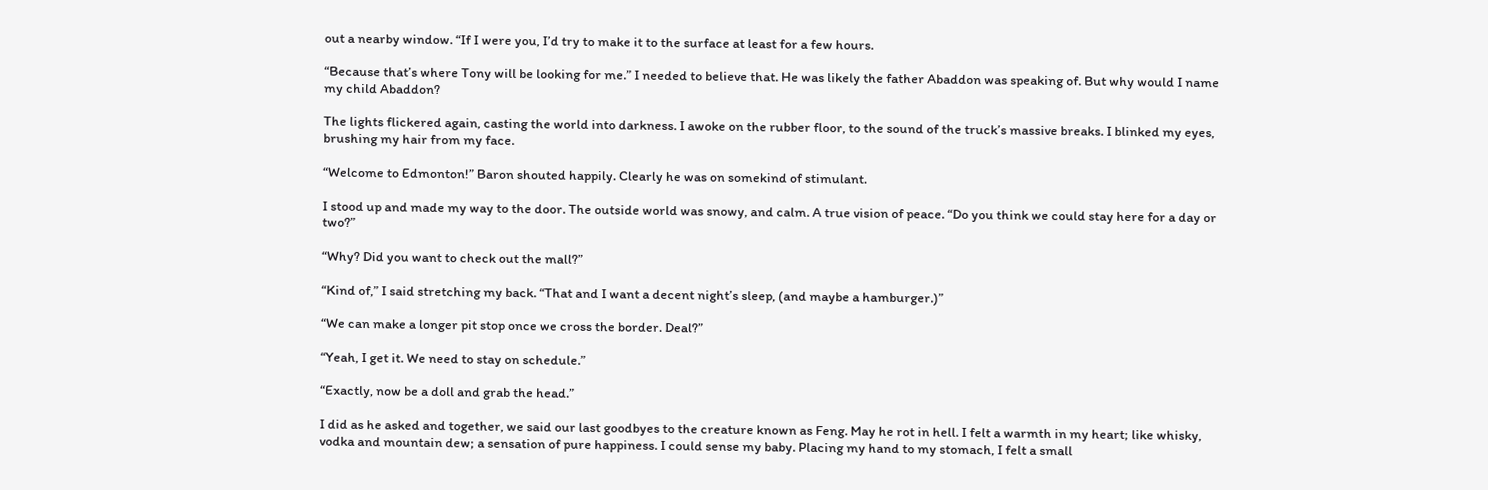out a nearby window. “If I were you, I’d try to make it to the surface at least for a few hours.

“Because that’s where Tony will be looking for me.” I needed to believe that. He was likely the father Abaddon was speaking of. But why would I name my child Abaddon?

The lights flickered again, casting the world into darkness. I awoke on the rubber floor, to the sound of the truck’s massive breaks. I blinked my eyes, brushing my hair from my face.

“Welcome to Edmonton!” Baron shouted happily. Clearly he was on somekind of stimulant.

I stood up and made my way to the door. The outside world was snowy, and calm. A true vision of peace. “Do you think we could stay here for a day or two?”

“Why? Did you want to check out the mall?”

“Kind of,” I said stretching my back. “That and I want a decent night’s sleep, (and maybe a hamburger.)”

“We can make a longer pit stop once we cross the border. Deal?”

“Yeah, I get it. We need to stay on schedule.”

“Exactly, now be a doll and grab the head.”

I did as he asked and together, we said our last goodbyes to the creature known as Feng. May he rot in hell. I felt a warmth in my heart; like whisky, vodka and mountain dew; a sensation of pure happiness. I could sense my baby. Placing my hand to my stomach, I felt a small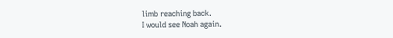limb reaching back.
I would see Noah again.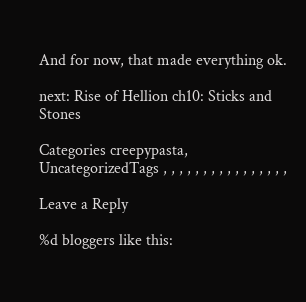And for now, that made everything ok.

next: Rise of Hellion ch10: Sticks and Stones

Categories creepypasta, UncategorizedTags , , , , , , , , , , , , , , , ,

Leave a Reply

%d bloggers like this: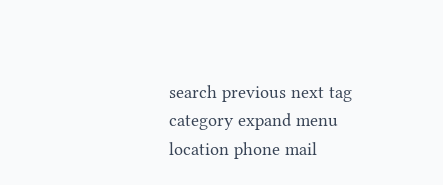search previous next tag category expand menu location phone mail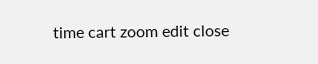time cart zoom edit close